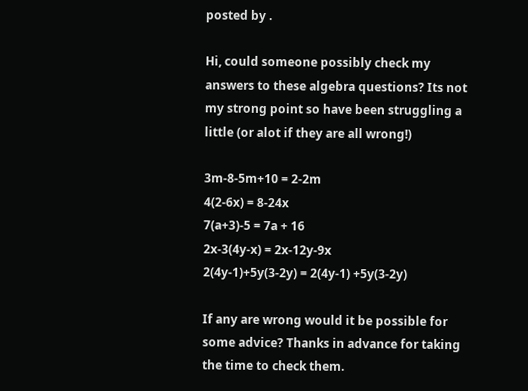posted by .

Hi, could someone possibly check my answers to these algebra questions? Its not my strong point so have been struggling a little (or alot if they are all wrong!)

3m-8-5m+10 = 2-2m
4(2-6x) = 8-24x
7(a+3)-5 = 7a + 16
2x-3(4y-x) = 2x-12y-9x
2(4y-1)+5y(3-2y) = 2(4y-1) +5y(3-2y)

If any are wrong would it be possible for some advice? Thanks in advance for taking the time to check them.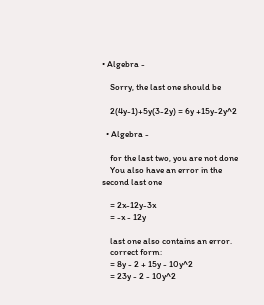• Algebra -

    Sorry, the last one should be

    2(4y-1)+5y(3-2y) = 6y +15y-2y^2

  • Algebra -

    for the last two, you are not done
    You also have an error in the second last one

    = 2x-12y-3x
    = -x - 12y

    last one also contains an error.
    correct form:
    = 8y - 2 + 15y - 10y^2
    = 23y - 2 - 10y^2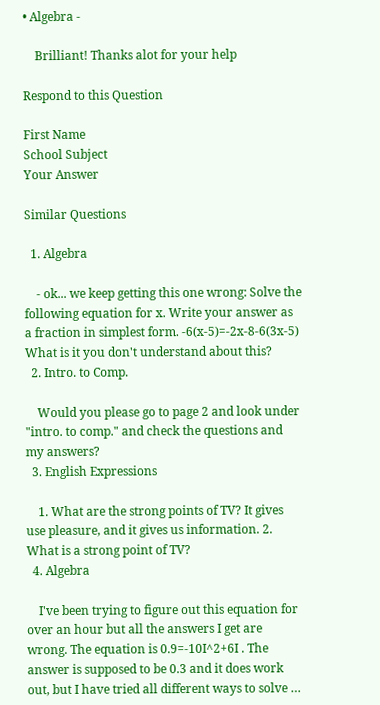• Algebra -

    Brilliant! Thanks alot for your help

Respond to this Question

First Name
School Subject
Your Answer

Similar Questions

  1. Algebra

    - ok... we keep getting this one wrong: Solve the following equation for x. Write your answer as a fraction in simplest form. -6(x-5)=-2x-8-6(3x-5) What is it you don't understand about this?
  2. Intro. to Comp.

    Would you please go to page 2 and look under "intro. to comp." and check the questions and my answers?
  3. English Expressions

    1. What are the strong points of TV? It gives use pleasure, and it gives us information. 2. What is a strong point of TV?
  4. Algebra

    I've been trying to figure out this equation for over an hour but all the answers I get are wrong. The equation is 0.9=-10I^2+6I . The answer is supposed to be 0.3 and it does work out, but I have tried all different ways to solve …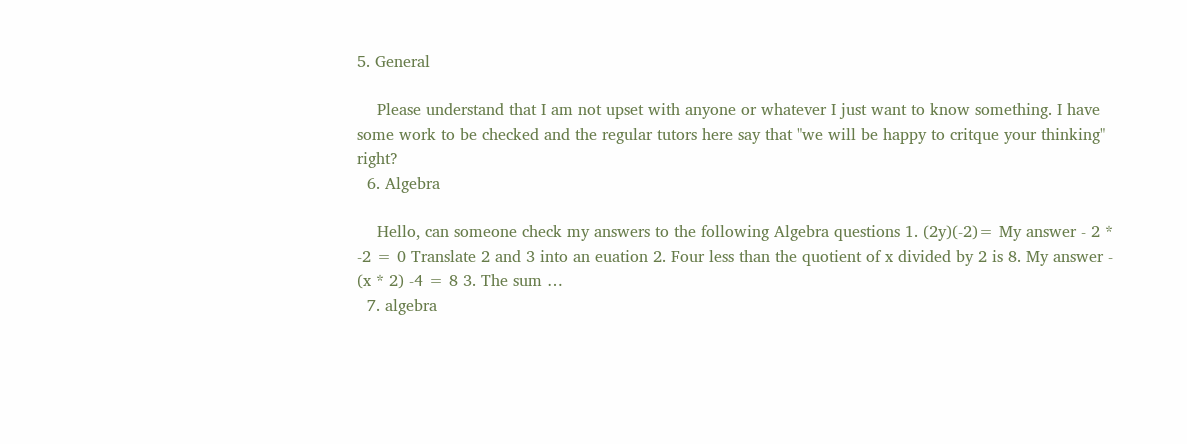5. General

    Please understand that I am not upset with anyone or whatever I just want to know something. I have some work to be checked and the regular tutors here say that "we will be happy to critque your thinking" right?
  6. Algebra

    Hello, can someone check my answers to the following Algebra questions 1. (2y)(-2)= My answer - 2 * -2 = 0 Translate 2 and 3 into an euation 2. Four less than the quotient of x divided by 2 is 8. My answer - (x * 2) -4 = 8 3. The sum …
  7. algebra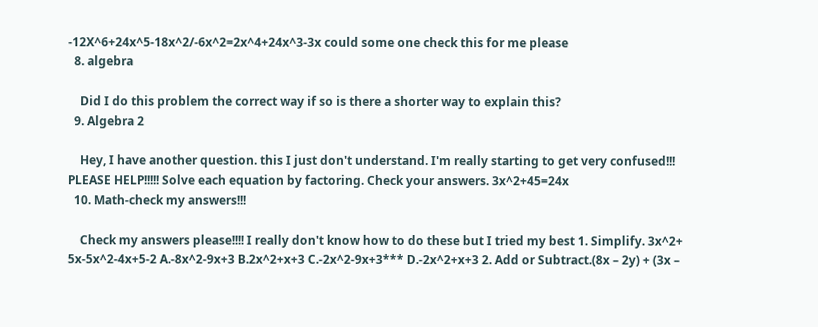-12X^6+24x^5-18x^2/-6x^2=2x^4+24x^3-3x could some one check this for me please
  8. algebra

    Did I do this problem the correct way if so is there a shorter way to explain this?
  9. Algebra 2

    Hey, I have another question. this I just don't understand. I'm really starting to get very confused!!! PLEASE HELP!!!!! Solve each equation by factoring. Check your answers. 3x^2+45=24x
  10. Math-check my answers!!!

    Check my answers please!!!! I really don't know how to do these but I tried my best 1. Simplify. 3x^2+ 5x-5x^2-4x+5-2 A.-8x^2-9x+3 B.2x^2+x+3 C.-2x^2-9x+3*** D.-2x^2+x+3 2. Add or Subtract.(8x – 2y) + (3x –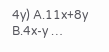4y) A.11x+8y B.4x-y …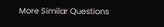More Similar Questions